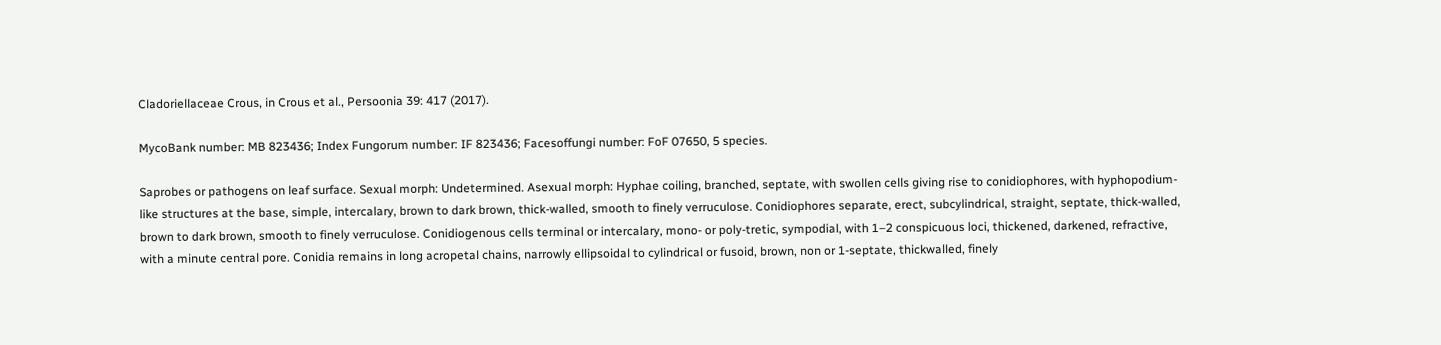Cladoriellaceae Crous, in Crous et al., Persoonia 39: 417 (2017).

MycoBank number: MB 823436; Index Fungorum number: IF 823436; Facesoffungi number: FoF 07650, 5 species.

Saprobes or pathogens on leaf surface. Sexual morph: Undetermined. Asexual morph: Hyphae coiling, branched, septate, with swollen cells giving rise to conidiophores, with hyphopodium-like structures at the base, simple, intercalary, brown to dark brown, thick-walled, smooth to finely verruculose. Conidiophores separate, erect, subcylindrical, straight, septate, thick-walled, brown to dark brown, smooth to finely verruculose. Conidiogenous cells terminal or intercalary, mono- or poly-tretic, sympodial, with 1–2 conspicuous loci, thickened, darkened, refractive, with a minute central pore. Conidia remains in long acropetal chains, narrowly ellipsoidal to cylindrical or fusoid, brown, non or 1-septate, thickwalled, finely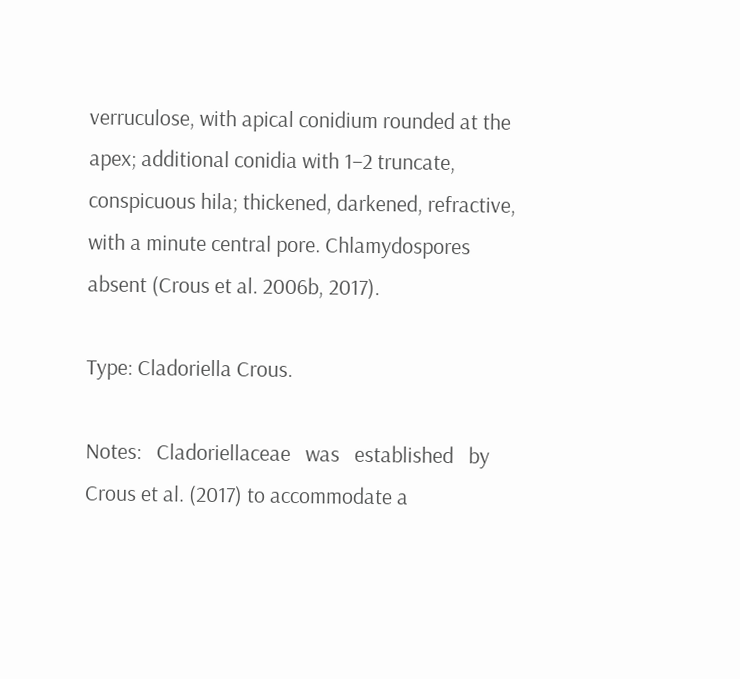verruculose, with apical conidium rounded at the apex; additional conidia with 1–2 truncate, conspicuous hila; thickened, darkened, refractive, with a minute central pore. Chlamydospores absent (Crous et al. 2006b, 2017).

Type: Cladoriella Crous.

Notes:   Cladoriellaceae   was   established   by   Crous et al. (2017) to accommodate a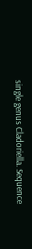single genus Cladoriella. Sequence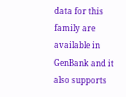data for this family are available in GenBank and it also supports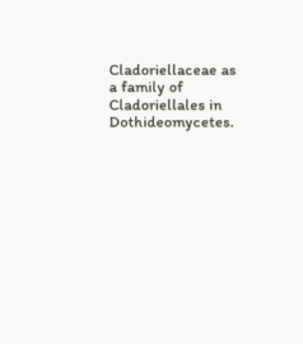Cladoriellaceae as a family of Cladoriellales in Dothideomycetes.